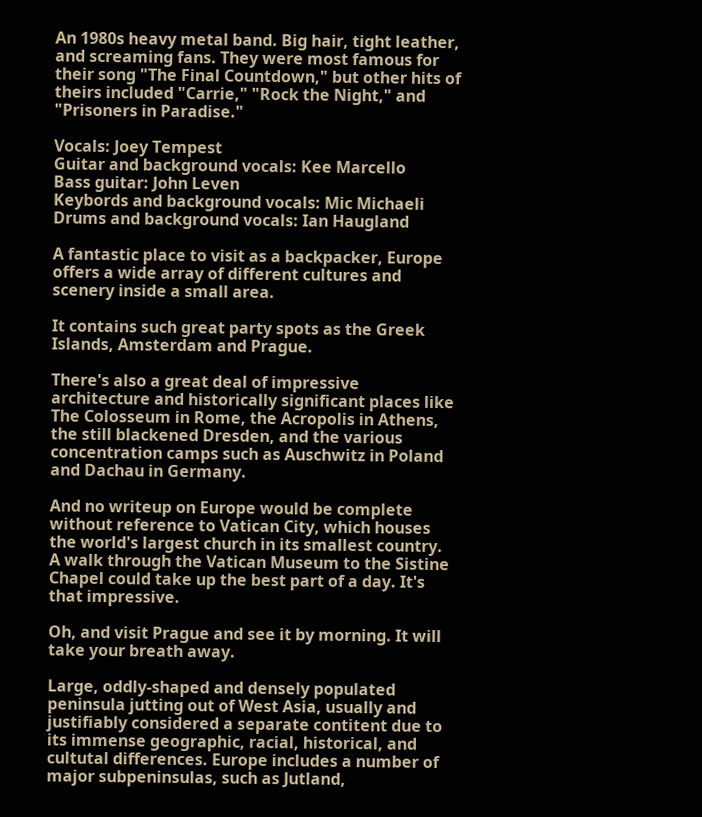An 1980s heavy metal band. Big hair, tight leather, and screaming fans. They were most famous for their song "The Final Countdown," but other hits of theirs included "Carrie," "Rock the Night," and "Prisoners in Paradise."

Vocals: Joey Tempest
Guitar and background vocals: Kee Marcello
Bass guitar: John Leven
Keybords and background vocals: Mic Michaeli
Drums and background vocals: Ian Haugland

A fantastic place to visit as a backpacker, Europe offers a wide array of different cultures and scenery inside a small area.

It contains such great party spots as the Greek Islands, Amsterdam and Prague.

There's also a great deal of impressive architecture and historically significant places like The Colosseum in Rome, the Acropolis in Athens, the still blackened Dresden, and the various concentration camps such as Auschwitz in Poland and Dachau in Germany.

And no writeup on Europe would be complete without reference to Vatican City, which houses the world's largest church in its smallest country. A walk through the Vatican Museum to the Sistine Chapel could take up the best part of a day. It's that impressive.

Oh, and visit Prague and see it by morning. It will take your breath away.

Large, oddly-shaped and densely populated peninsula jutting out of West Asia, usually and justifiably considered a separate contitent due to its immense geographic, racial, historical, and cultutal differences. Europe includes a number of major subpeninsulas, such as Jutland,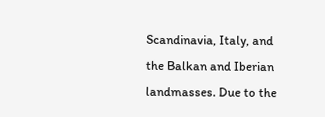Scandinavia, Italy, and the Balkan and Iberian landmasses. Due to the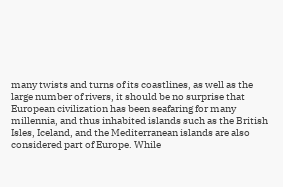many twists and turns of its coastlines, as well as the large number of rivers, it should be no surprise that European civilization has been seafaring for many millennia, and thus inhabited islands such as the British Isles, Iceland, and the Mediterranean islands are also considered part of Europe. While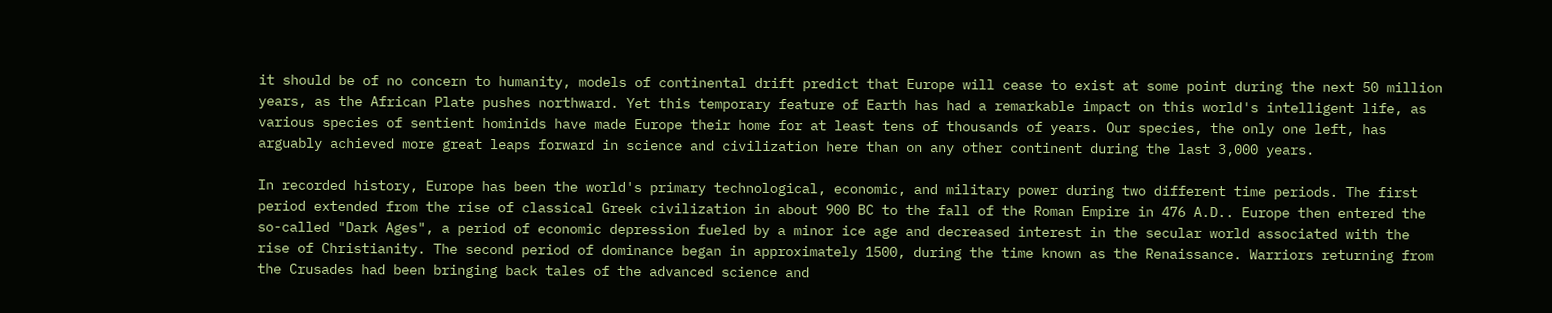it should be of no concern to humanity, models of continental drift predict that Europe will cease to exist at some point during the next 50 million years, as the African Plate pushes northward. Yet this temporary feature of Earth has had a remarkable impact on this world's intelligent life, as various species of sentient hominids have made Europe their home for at least tens of thousands of years. Our species, the only one left, has arguably achieved more great leaps forward in science and civilization here than on any other continent during the last 3,000 years.

In recorded history, Europe has been the world's primary technological, economic, and military power during two different time periods. The first period extended from the rise of classical Greek civilization in about 900 BC to the fall of the Roman Empire in 476 A.D.. Europe then entered the so-called "Dark Ages", a period of economic depression fueled by a minor ice age and decreased interest in the secular world associated with the rise of Christianity. The second period of dominance began in approximately 1500, during the time known as the Renaissance. Warriors returning from the Crusades had been bringing back tales of the advanced science and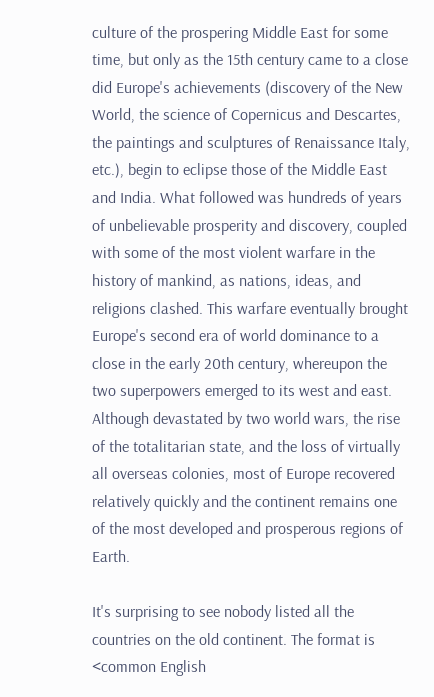culture of the prospering Middle East for some time, but only as the 15th century came to a close did Europe's achievements (discovery of the New World, the science of Copernicus and Descartes, the paintings and sculptures of Renaissance Italy, etc.), begin to eclipse those of the Middle East and India. What followed was hundreds of years of unbelievable prosperity and discovery, coupled with some of the most violent warfare in the history of mankind, as nations, ideas, and religions clashed. This warfare eventually brought Europe's second era of world dominance to a close in the early 20th century, whereupon the two superpowers emerged to its west and east. Although devastated by two world wars, the rise of the totalitarian state, and the loss of virtually all overseas colonies, most of Europe recovered relatively quickly and the continent remains one of the most developed and prosperous regions of Earth.

It's surprising to see nobody listed all the countries on the old continent. The format is <common English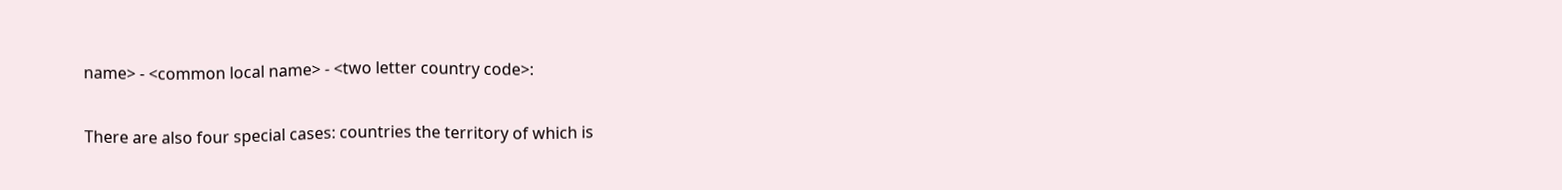name> - <common local name> - <two letter country code>:

There are also four special cases: countries the territory of which is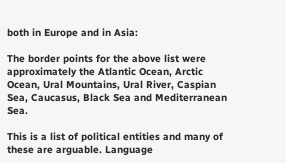both in Europe and in Asia:

The border points for the above list were approximately the Atlantic Ocean, Arctic Ocean, Ural Mountains, Ural River, Caspian Sea, Caucasus, Black Sea and Mediterranean Sea.

This is a list of political entities and many of these are arguable. Language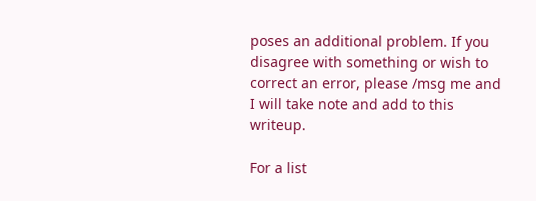poses an additional problem. If you disagree with something or wish to correct an error, please /msg me and I will take note and add to this writeup.

For a list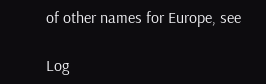of other names for Europe, see

Log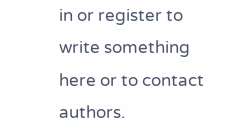in or register to write something here or to contact authors.